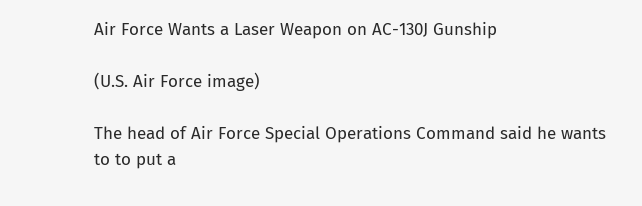Air Force Wants a Laser Weapon on AC-130J Gunship

(U.S. Air Force image)

The head of Air Force Special Operations Command said he wants to to put a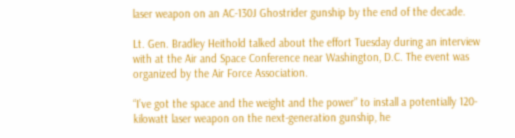laser weapon on an AC-130J Ghostrider gunship by the end of the decade.

Lt. Gen. Bradley Heithold talked about the effort Tuesday during an interview with at the Air and Space Conference near Washington, D.C. The event was organized by the Air Force Association.

“I’ve got the space and the weight and the power” to install a potentially 120-kilowatt laser weapon on the next-generation gunship, he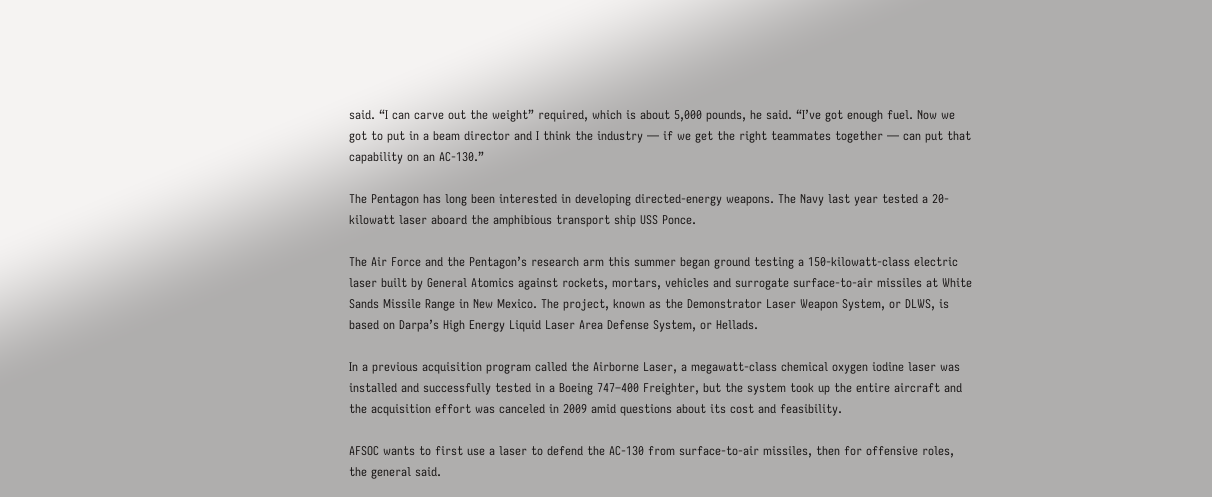said. “I can carve out the weight” required, which is about 5,000 pounds, he said. “I’ve got enough fuel. Now we got to put in a beam director and I think the industry — if we get the right teammates together — can put that capability on an AC-130.”

The Pentagon has long been interested in developing directed-energy weapons. The Navy last year tested a 20-kilowatt laser aboard the amphibious transport ship USS Ponce.

The Air Force and the Pentagon’s research arm this summer began ground testing a 150-kilowatt-class electric laser built by General Atomics against rockets, mortars, vehicles and surrogate surface-to-air missiles at White Sands Missile Range in New Mexico. The project, known as the Demonstrator Laser Weapon System, or DLWS, is based on Darpa’s High Energy Liquid Laser Area Defense System, or Hellads.

In a previous acquisition program called the Airborne Laser, a megawatt-class chemical oxygen iodine laser was installed and successfully tested in a Boeing 747–400 Freighter, but the system took up the entire aircraft and the acquisition effort was canceled in 2009 amid questions about its cost and feasibility.

AFSOC wants to first use a laser to defend the AC-130 from surface-to-air missiles, then for offensive roles, the general said.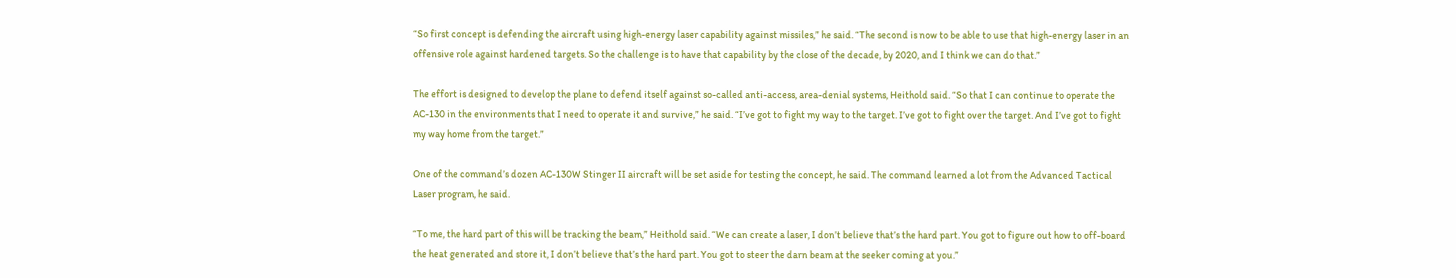“So first concept is defending the aircraft using high-energy laser capability against missiles,” he said. “The second is now to be able to use that high-energy laser in an offensive role against hardened targets. So the challenge is to have that capability by the close of the decade, by 2020, and I think we can do that.”

The effort is designed to develop the plane to defend itself against so-called anti-access, area-denial systems, Heithold said. “So that I can continue to operate the AC-130 in the environments that I need to operate it and survive,” he said. “I’ve got to fight my way to the target. I’ve got to fight over the target. And I’ve got to fight my way home from the target.”

One of the command’s dozen AC-130W Stinger II aircraft will be set aside for testing the concept, he said. The command learned a lot from the Advanced Tactical Laser program, he said.

“To me, the hard part of this will be tracking the beam,” Heithold said. “We can create a laser, I don’t believe that’s the hard part. You got to figure out how to off-board the heat generated and store it, I don’t believe that’s the hard part. You got to steer the darn beam at the seeker coming at you.”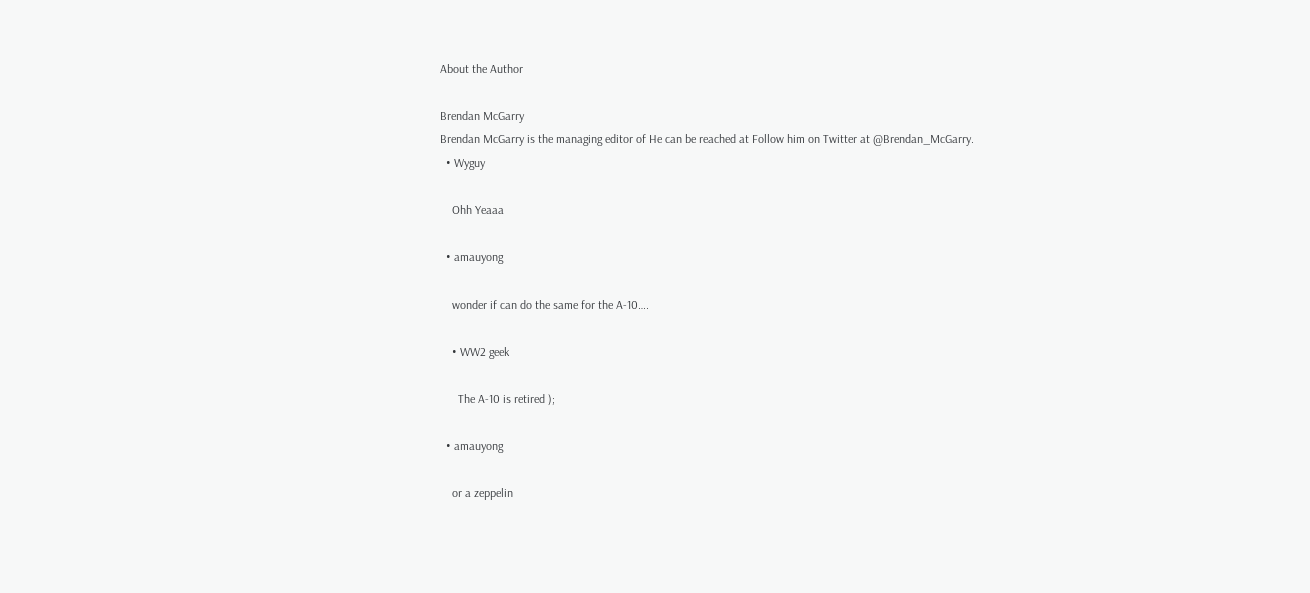About the Author

Brendan McGarry
Brendan McGarry is the managing editor of He can be reached at Follow him on Twitter at @Brendan_McGarry.
  • Wyguy

    Ohh Yeaaa

  • amauyong

    wonder if can do the same for the A-10….

    • WW2 geek

      The A-10 is retired );

  • amauyong

    or a zeppelin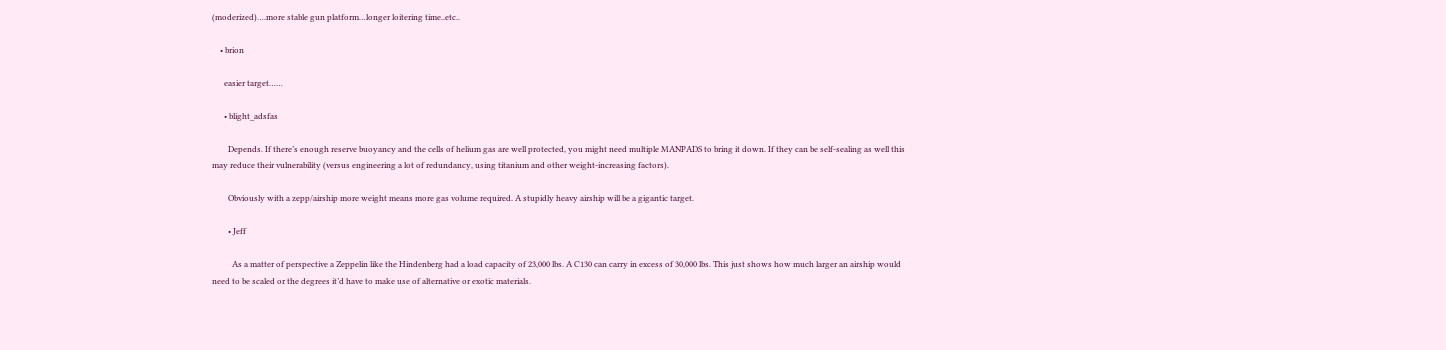(moderized)….more stable gun platform…longer loitering time..etc..

    • brion

      easier target……

      • blight_adsfas

        Depends. If there’s enough reserve buoyancy and the cells of helium gas are well protected, you might need multiple MANPADS to bring it down. If they can be self-sealing as well this may reduce their vulnerability (versus engineering a lot of redundancy, using titanium and other weight-increasing factors).

        Obviously with a zepp/airship more weight means more gas volume required. A stupidly heavy airship will be a gigantic target.

        • Jeff

          As a matter of perspective a Zeppelin like the Hindenberg had a load capacity of 23,000 lbs. A C130 can carry in excess of 30,000 lbs. This just shows how much larger an airship would need to be scaled or the degrees it’d have to make use of alternative or exotic materials.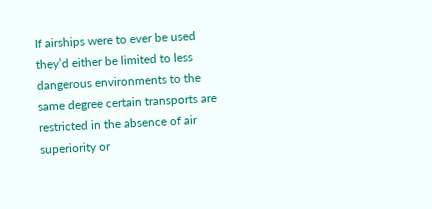If airships were to ever be used they’d either be limited to less dangerous environments to the same degree certain transports are restricted in the absence of air superiority or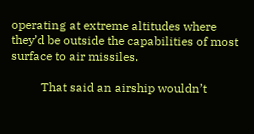operating at extreme altitudes where they’d be outside the capabilities of most surface to air missiles.

          That said an airship wouldn’t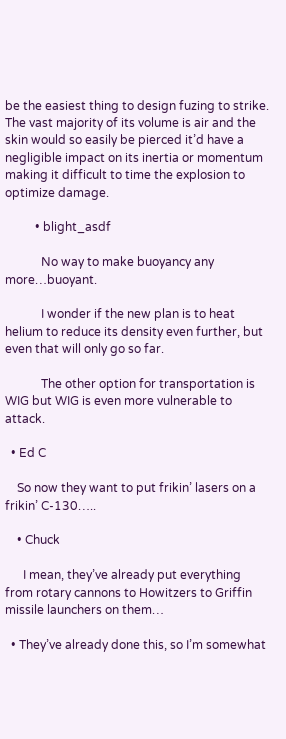be the easiest thing to design fuzing to strike. The vast majority of its volume is air and the skin would so easily be pierced it’d have a negligible impact on its inertia or momentum making it difficult to time the explosion to optimize damage.

          • blight_asdf

            No way to make buoyancy any more…buoyant.

            I wonder if the new plan is to heat helium to reduce its density even further, but even that will only go so far.

            The other option for transportation is WIG but WIG is even more vulnerable to attack.

  • Ed C

    So now they want to put frikin’ lasers on a frikin’ C-130…..

    • Chuck

      I mean, they’ve already put everything from rotary cannons to Howitzers to Griffin missile launchers on them…

  • They’ve already done this, so I’m somewhat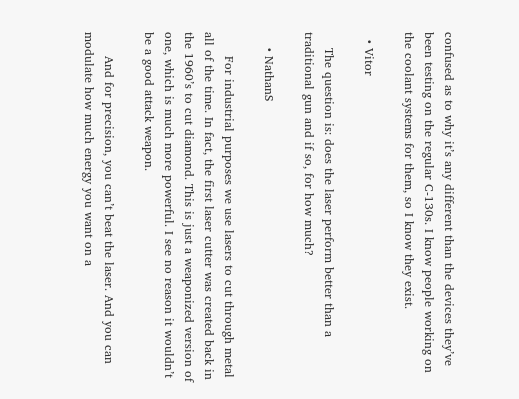confused as to why it’s any different than the devices they’ve been testing on the regular C-130s. I know people working on the coolant systems for them, so I know they exist.

  • Vitor

    The question is: does the laser perform better than a traditional gun and if so, for how much?

    • NathanS

      For industrial purposes we use lasers to cut through metal all of the time. In fact, the first laser cutter was created back in the 1960’s to cut diamond. This is just a weaponized version of one, which is much more powerful. I see no reason it wouldn’t be a good attack weapon.

      And for precision, you can’t beat the laser. And you can modulate how much energy you want on a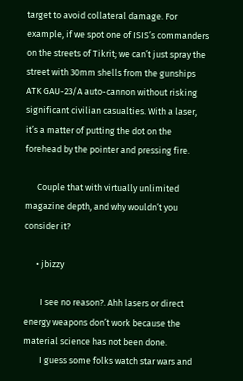target to avoid collateral damage. For example, if we spot one of ISIS’s commanders on the streets of Tikrit; we can’t just spray the street with 30mm shells from the gunships ATK GAU-23/A auto-cannon without risking significant civilian casualties. With a laser, it’s a matter of putting the dot on the forehead by the pointer and pressing fire.

      Couple that with virtually unlimited magazine depth, and why wouldn’t you consider it?

      • jbizzy

        I see no reason?. Ahh lasers or direct energy weapons don’t work because the material science has not been done.
        I guess some folks watch star wars and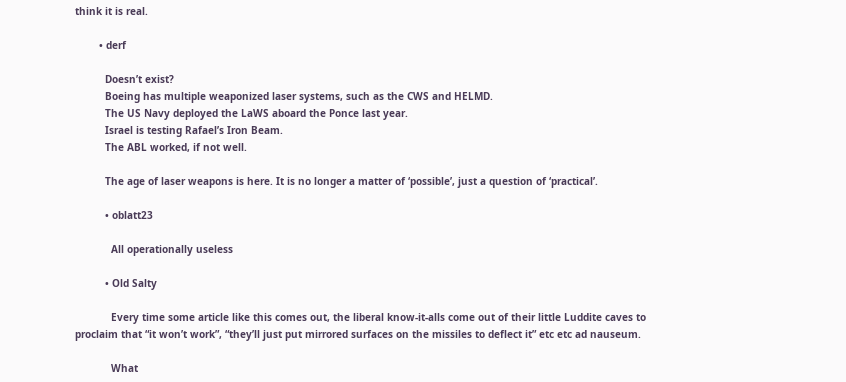think it is real.

        • derf

          Doesn’t exist?
          Boeing has multiple weaponized laser systems, such as the CWS and HELMD.
          The US Navy deployed the LaWS aboard the Ponce last year.
          Israel is testing Rafael’s Iron Beam.
          The ABL worked, if not well.

          The age of laser weapons is here. It is no longer a matter of ‘possible’, just a question of ‘practical’.

          • oblatt23

            All operationally useless

          • Old Salty

            Every time some article like this comes out, the liberal know-it-alls come out of their little Luddite caves to proclaim that “it won’t work”, “they’ll just put mirrored surfaces on the missiles to deflect it” etc etc ad nauseum.

            What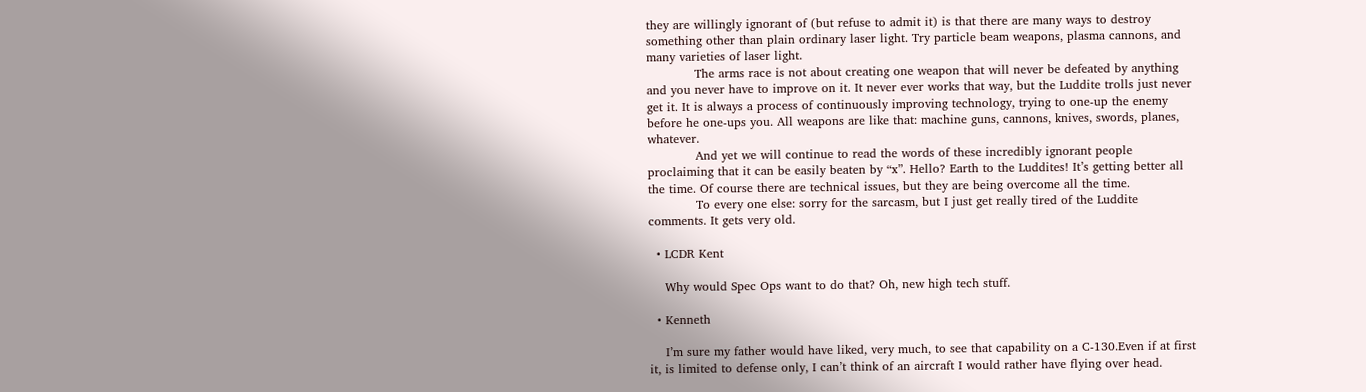they are willingly ignorant of (but refuse to admit it) is that there are many ways to destroy something other than plain ordinary laser light. Try particle beam weapons, plasma cannons, and many varieties of laser light.
            The arms race is not about creating one weapon that will never be defeated by anything and you never have to improve on it. It never ever works that way, but the Luddite trolls just never get it. It is always a process of continuously improving technology, trying to one-up the enemy before he one-ups you. All weapons are like that: machine guns, cannons, knives, swords, planes, whatever.
            And yet we will continue to read the words of these incredibly ignorant people proclaiming that it can be easily beaten by “x”. Hello? Earth to the Luddites! It’s getting better all the time. Of course there are technical issues, but they are being overcome all the time.
            To every one else: sorry for the sarcasm, but I just get really tired of the Luddite comments. It gets very old.

  • LCDR Kent

    Why would Spec Ops want to do that? Oh, new high tech stuff.

  • Kenneth

    I’m sure my father would have liked, very much, to see that capability on a C-130.Even if at first it, is limited to defense only, I can’t think of an aircraft I would rather have flying over head.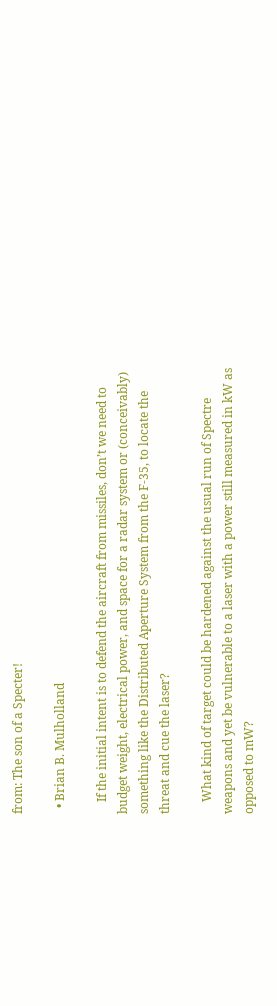from: The son of a Specter!

  • Brian B. Mulholland

    If the initial intent is to defend the aircraft from missiles, don’t we need to budget weight, electrical power, and space for a radar system or (conceivably) something like the Distributed Aperture System from the F-35, to locate the threat and cue the laser?

    What kind of target could be hardened against the usual run of Spectre weapons and yet be vulnerable to a laser with a power still measured in kW as opposed to mW?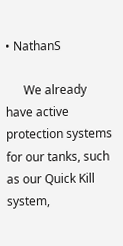• NathanS

      We already have active protection systems for our tanks, such as our Quick Kill system,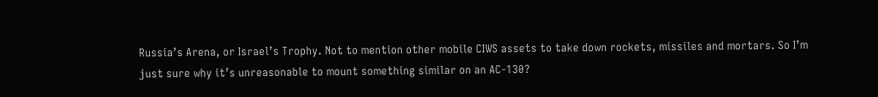Russia’s Arena, or Israel’s Trophy. Not to mention other mobile CIWS assets to take down rockets, missiles and mortars. So I’m just sure why it’s unreasonable to mount something similar on an AC-130?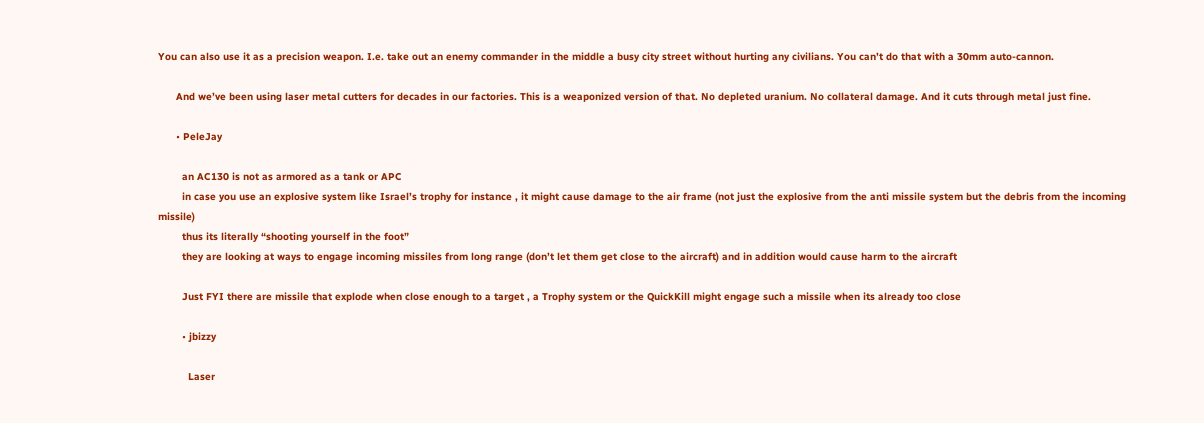You can also use it as a precision weapon. I.e. take out an enemy commander in the middle a busy city street without hurting any civilians. You can’t do that with a 30mm auto-cannon.

      And we’ve been using laser metal cutters for decades in our factories. This is a weaponized version of that. No depleted uranium. No collateral damage. And it cuts through metal just fine.

      • PeleJay

        an AC130 is not as armored as a tank or APC
        in case you use an explosive system like Israel’s trophy for instance , it might cause damage to the air frame (not just the explosive from the anti missile system but the debris from the incoming missile)
        thus its literally “shooting yourself in the foot”
        they are looking at ways to engage incoming missiles from long range (don’t let them get close to the aircraft) and in addition would cause harm to the aircraft

        Just FYI there are missile that explode when close enough to a target , a Trophy system or the QuickKill might engage such a missile when its already too close

        • jbizzy

          Laser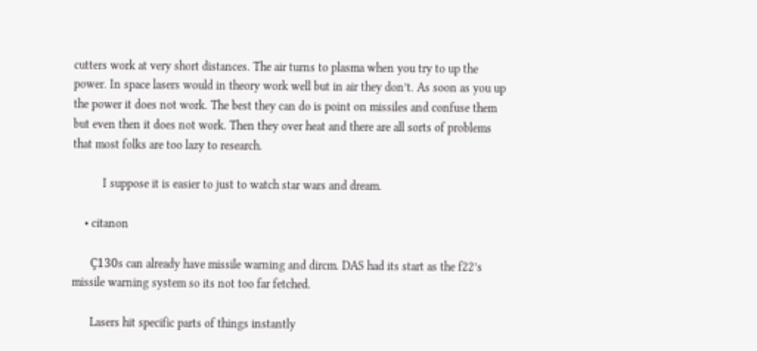cutters work at very short distances. The air turns to plasma when you try to up the power. In space lasers would in theory work well but in air they don’t. As soon as you up the power it does not work. The best they can do is point on missiles and confuse them but even then it does not work. Then they over heat and there are all sorts of problems that most folks are too lazy to research.

          I suppose it is easier to just to watch star wars and dream.

    • citanon

      Ç130s can already have missile warning and dircm. DAS had its start as the f22’s missile warning system so its not too far fetched.

      Lasers hit specific parts of things instantly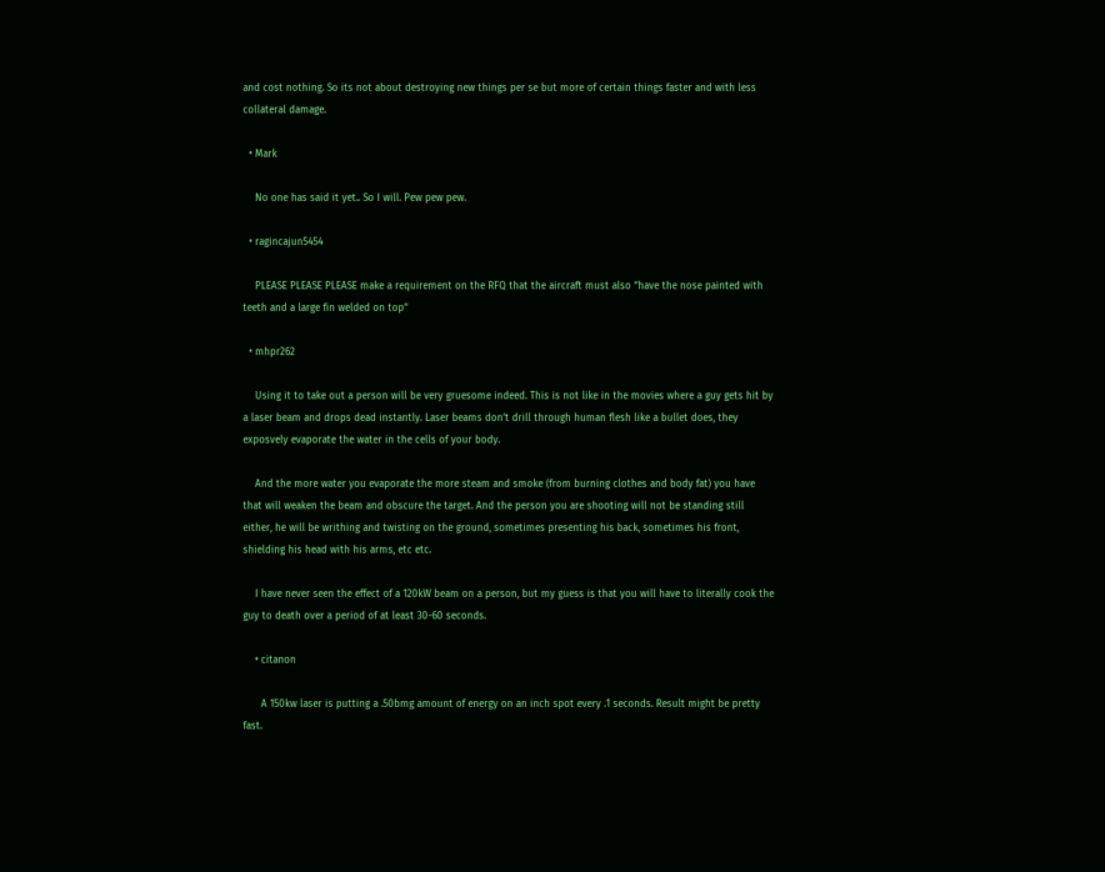and cost nothing. So its not about destroying new things per se but more of certain things faster and with less collateral damage.

  • Mark

    No one has said it yet.. So I will. Pew pew pew.

  • ragincajun5454

    PLEASE PLEASE PLEASE make a requirement on the RFQ that the aircraft must also “have the nose painted with teeth and a large fin welded on top”

  • mhpr262

    Using it to take out a person will be very gruesome indeed. This is not like in the movies where a guy gets hit by a laser beam and drops dead instantly. Laser beams don’t drill through human flesh like a bullet does, they exposvely evaporate the water in the cells of your body.

    And the more water you evaporate the more steam and smoke (from burning clothes and body fat) you have that will weaken the beam and obscure the target. And the person you are shooting will not be standing still either, he will be writhing and twisting on the ground, sometimes presenting his back, sometimes his front, shielding his head with his arms, etc etc.

    I have never seen the effect of a 120kW beam on a person, but my guess is that you will have to literally cook the guy to death over a period of at least 30-60 seconds.

    • citanon

      A 150kw laser is putting a .50bmg amount of energy on an inch spot every .1 seconds. Result might be pretty fast.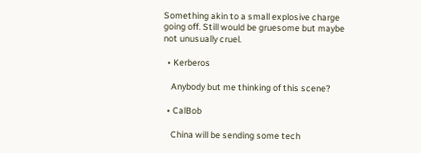Something akin to a small explosive charge going off. Still would be gruesome but maybe not unusually cruel.

  • Kerberos

    Anybody but me thinking of this scene?

  • CalBob

    China will be sending some tech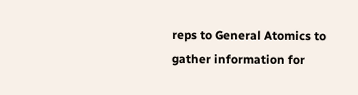reps to General Atomics to gather information for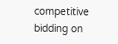competitive bidding on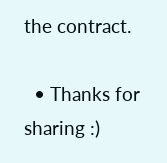the contract.

  • Thanks for sharing :)